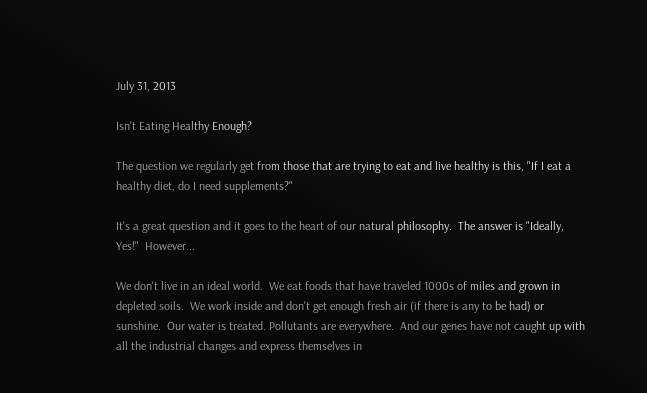July 31, 2013

Isn't Eating Healthy Enough?

The question we regularly get from those that are trying to eat and live healthy is this, "If I eat a healthy diet, do I need supplements?"

It's a great question and it goes to the heart of our natural philosophy.  The answer is "Ideally, Yes!"  However...

We don't live in an ideal world.  We eat foods that have traveled 1000s of miles and grown in depleted soils.  We work inside and don't get enough fresh air (if there is any to be had) or sunshine.  Our water is treated. Pollutants are everywhere.  And our genes have not caught up with all the industrial changes and express themselves in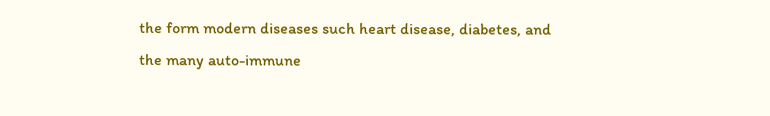the form modern diseases such heart disease, diabetes, and the many auto-immune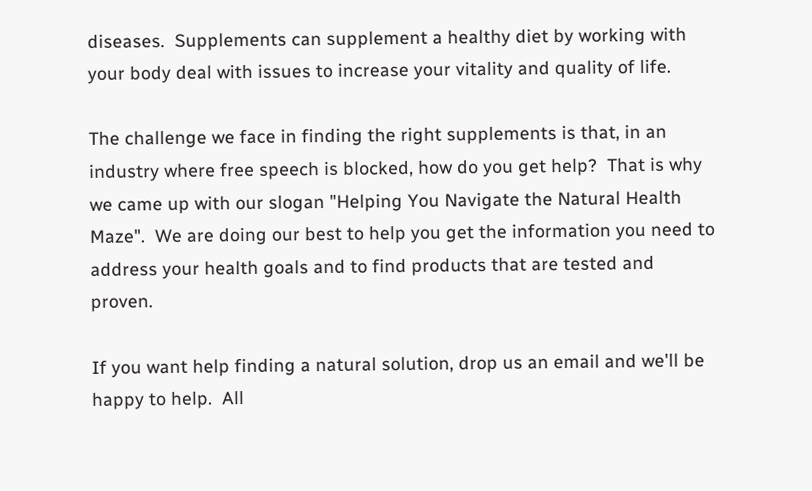diseases.  Supplements can supplement a healthy diet by working with your body deal with issues to increase your vitality and quality of life.

The challenge we face in finding the right supplements is that, in an industry where free speech is blocked, how do you get help?  That is why we came up with our slogan "Helping You Navigate the Natural Health Maze".  We are doing our best to help you get the information you need to address your health goals and to find products that are tested and proven.

If you want help finding a natural solution, drop us an email and we'll be happy to help.  All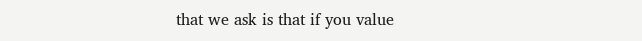that we ask is that if you value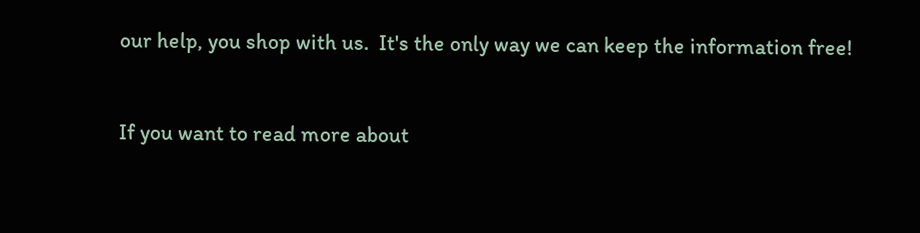our help, you shop with us.  It's the only way we can keep the information free!


If you want to read more about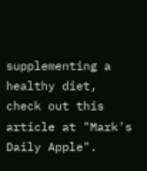supplementing a healthy diet, check out this article at "Mark's Daily Apple".